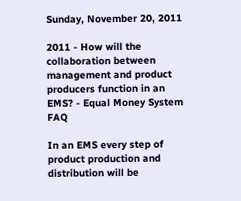Sunday, November 20, 2011

2011 - How will the collaboration between management and product producers function in an EMS? - Equal Money System FAQ

In an EMS every step of product production and distribution will be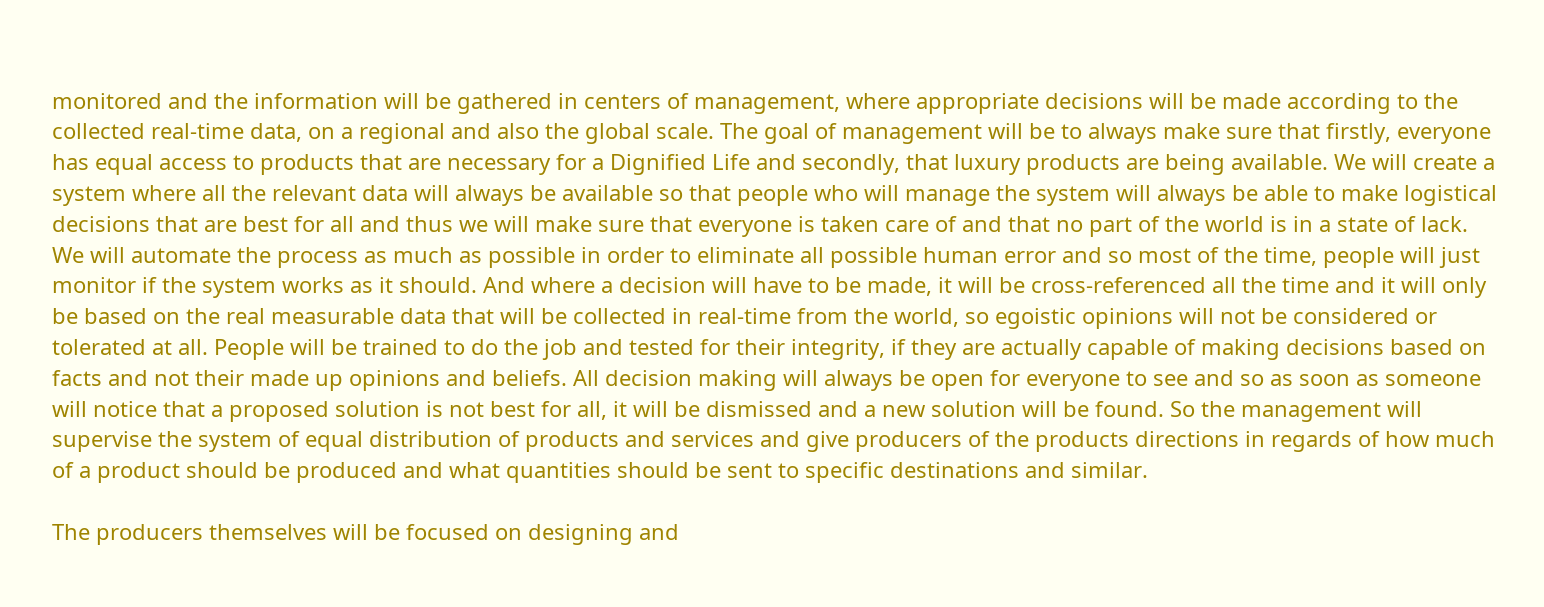monitored and the information will be gathered in centers of management, where appropriate decisions will be made according to the collected real-time data, on a regional and also the global scale. The goal of management will be to always make sure that firstly, everyone has equal access to products that are necessary for a Dignified Life and secondly, that luxury products are being available. We will create a system where all the relevant data will always be available so that people who will manage the system will always be able to make logistical decisions that are best for all and thus we will make sure that everyone is taken care of and that no part of the world is in a state of lack. We will automate the process as much as possible in order to eliminate all possible human error and so most of the time, people will just monitor if the system works as it should. And where a decision will have to be made, it will be cross-referenced all the time and it will only be based on the real measurable data that will be collected in real-time from the world, so egoistic opinions will not be considered or tolerated at all. People will be trained to do the job and tested for their integrity, if they are actually capable of making decisions based on facts and not their made up opinions and beliefs. All decision making will always be open for everyone to see and so as soon as someone will notice that a proposed solution is not best for all, it will be dismissed and a new solution will be found. So the management will supervise the system of equal distribution of products and services and give producers of the products directions in regards of how much of a product should be produced and what quantities should be sent to specific destinations and similar.

The producers themselves will be focused on designing and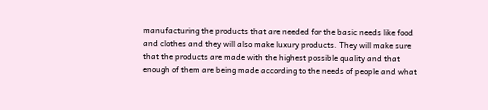manufacturing the products that are needed for the basic needs like food and clothes and they will also make luxury products. They will make sure that the products are made with the highest possible quality and that enough of them are being made according to the needs of people and what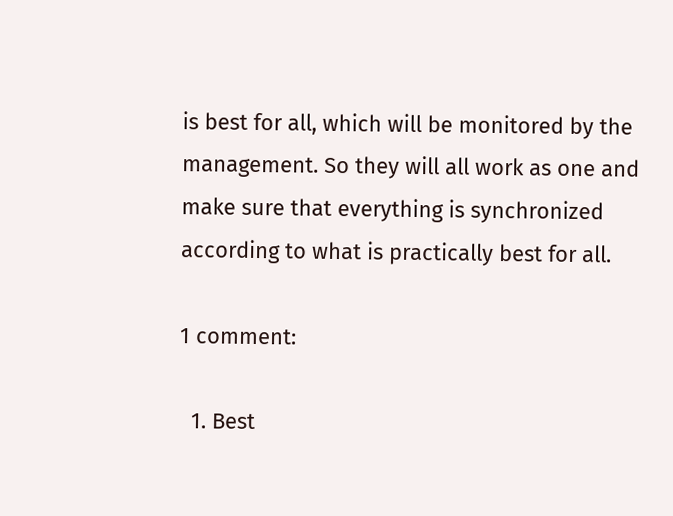is best for all, which will be monitored by the management. So they will all work as one and make sure that everything is synchronized according to what is practically best for all.

1 comment:

  1. Best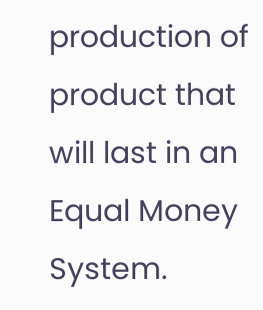production of product that will last in an Equal Money System.